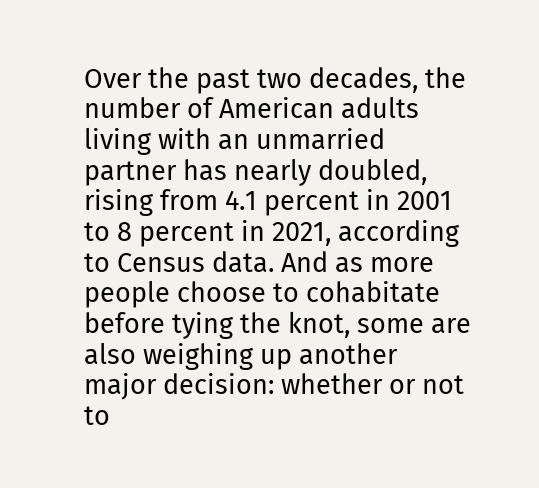Over the past two decades, the number of American adults living with an unmarried partner has nearly doubled, rising from 4.1 percent in 2001 to 8 percent in 2021, according to Census data. And as more people choose to cohabitate before tying the knot, some are also weighing up another major decision: whether or not to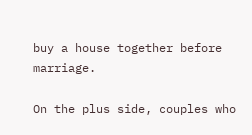buy a house together before marriage.

On the plus side, couples who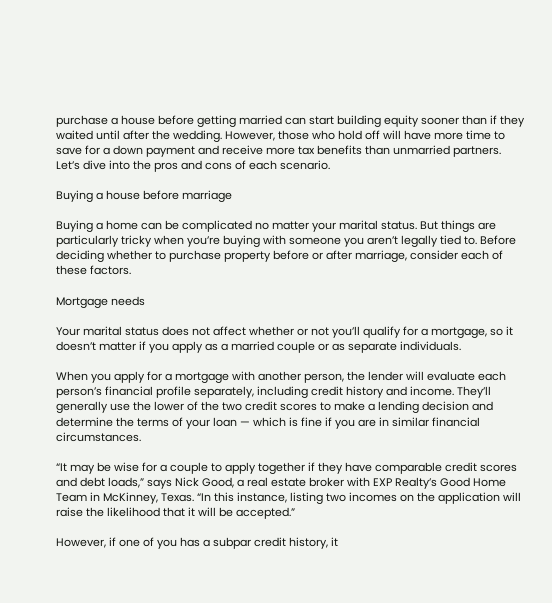purchase a house before getting married can start building equity sooner than if they waited until after the wedding. However, those who hold off will have more time to save for a down payment and receive more tax benefits than unmarried partners. Let’s dive into the pros and cons of each scenario.

Buying a house before marriage

Buying a home can be complicated no matter your marital status. But things are particularly tricky when you’re buying with someone you aren’t legally tied to. Before deciding whether to purchase property before or after marriage, consider each of these factors.

Mortgage needs

Your marital status does not affect whether or not you’ll qualify for a mortgage, so it doesn’t matter if you apply as a married couple or as separate individuals.

When you apply for a mortgage with another person, the lender will evaluate each person’s financial profile separately, including credit history and income. They’ll generally use the lower of the two credit scores to make a lending decision and determine the terms of your loan — which is fine if you are in similar financial circumstances.

“It may be wise for a couple to apply together if they have comparable credit scores and debt loads,” says Nick Good, a real estate broker with EXP Realty’s Good Home Team in McKinney, Texas. “In this instance, listing two incomes on the application will raise the likelihood that it will be accepted.”

However, if one of you has a subpar credit history, it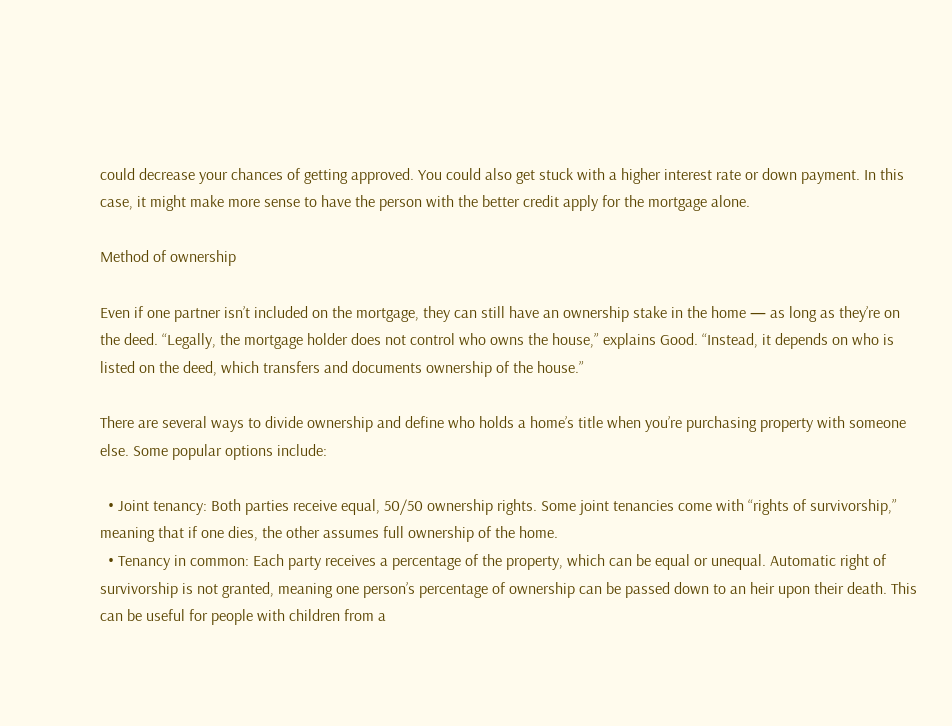could decrease your chances of getting approved. You could also get stuck with a higher interest rate or down payment. In this case, it might make more sense to have the person with the better credit apply for the mortgage alone.

Method of ownership

Even if one partner isn’t included on the mortgage, they can still have an ownership stake in the home — as long as they’re on the deed. “Legally, the mortgage holder does not control who owns the house,” explains Good. “Instead, it depends on who is listed on the deed, which transfers and documents ownership of the house.”

There are several ways to divide ownership and define who holds a home’s title when you’re purchasing property with someone else. Some popular options include:

  • Joint tenancy: Both parties receive equal, 50/50 ownership rights. Some joint tenancies come with “rights of survivorship,” meaning that if one dies, the other assumes full ownership of the home.
  • Tenancy in common: Each party receives a percentage of the property, which can be equal or unequal. Automatic right of survivorship is not granted, meaning one person’s percentage of ownership can be passed down to an heir upon their death. This can be useful for people with children from a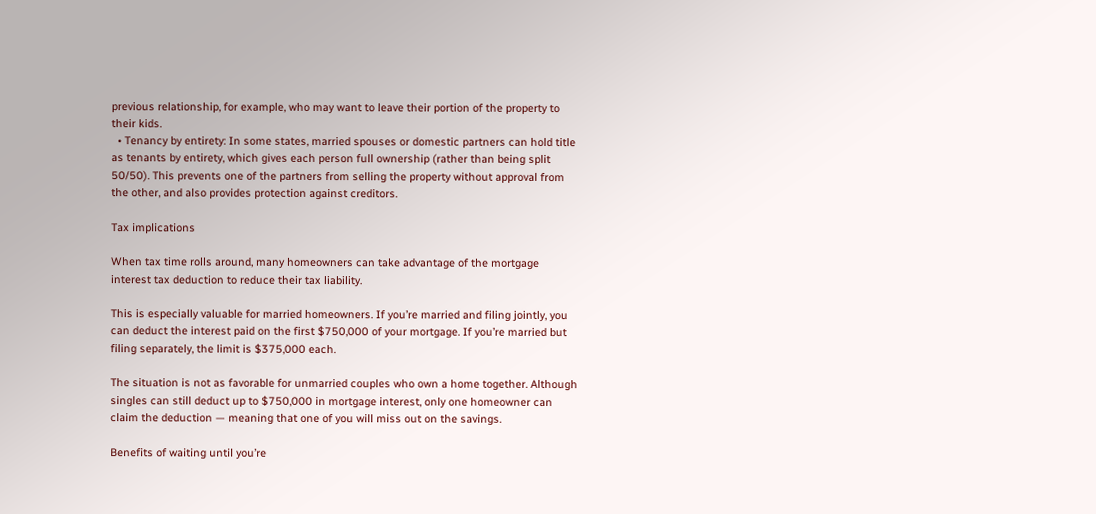previous relationship, for example, who may want to leave their portion of the property to their kids.
  • Tenancy by entirety: In some states, married spouses or domestic partners can hold title as tenants by entirety, which gives each person full ownership (rather than being split 50/50). This prevents one of the partners from selling the property without approval from the other, and also provides protection against creditors.

Tax implications

When tax time rolls around, many homeowners can take advantage of the mortgage interest tax deduction to reduce their tax liability.

This is especially valuable for married homeowners. If you’re married and filing jointly, you can deduct the interest paid on the first $750,000 of your mortgage. If you’re married but filing separately, the limit is $375,000 each.

The situation is not as favorable for unmarried couples who own a home together. Although singles can still deduct up to $750,000 in mortgage interest, only one homeowner can claim the deduction — meaning that one of you will miss out on the savings.

Benefits of waiting until you’re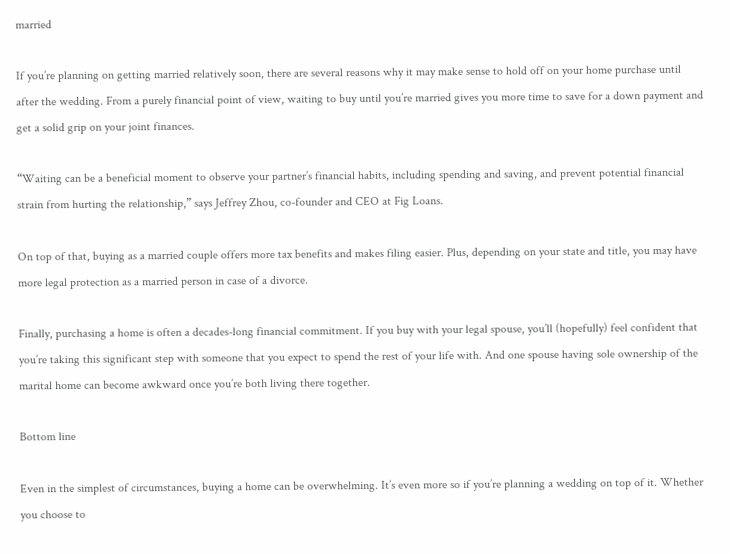married

If you’re planning on getting married relatively soon, there are several reasons why it may make sense to hold off on your home purchase until after the wedding. From a purely financial point of view, waiting to buy until you’re married gives you more time to save for a down payment and get a solid grip on your joint finances.

“Waiting can be a beneficial moment to observe your partner’s financial habits, including spending and saving, and prevent potential financial strain from hurting the relationship,” says Jeffrey Zhou, co-founder and CEO at Fig Loans.

On top of that, buying as a married couple offers more tax benefits and makes filing easier. Plus, depending on your state and title, you may have more legal protection as a married person in case of a divorce.

Finally, purchasing a home is often a decades-long financial commitment. If you buy with your legal spouse, you’ll (hopefully) feel confident that you’re taking this significant step with someone that you expect to spend the rest of your life with. And one spouse having sole ownership of the marital home can become awkward once you’re both living there together.

Bottom line

Even in the simplest of circumstances, buying a home can be overwhelming. It’s even more so if you’re planning a wedding on top of it. Whether you choose to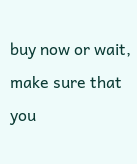buy now or wait, make sure that you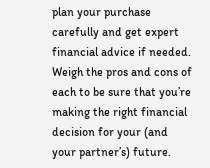plan your purchase carefully and get expert financial advice if needed. Weigh the pros and cons of each to be sure that you’re making the right financial decision for your (and your partner’s) future.